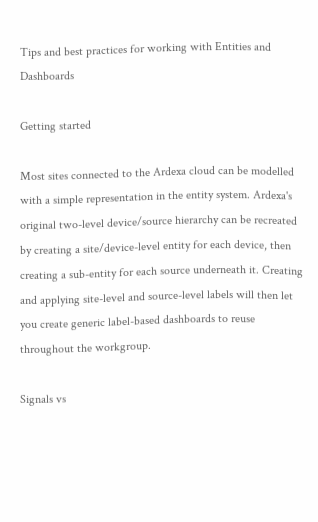Tips and best practices for working with Entities and Dashboards

Getting started

Most sites connected to the Ardexa cloud can be modelled with a simple representation in the entity system. Ardexa's original two-level device/source hierarchy can be recreated by creating a site/device-level entity for each device, then creating a sub-entity for each source underneath it. Creating and applying site-level and source-level labels will then let you create generic label-based dashboards to reuse throughout the workgroup.

Signals vs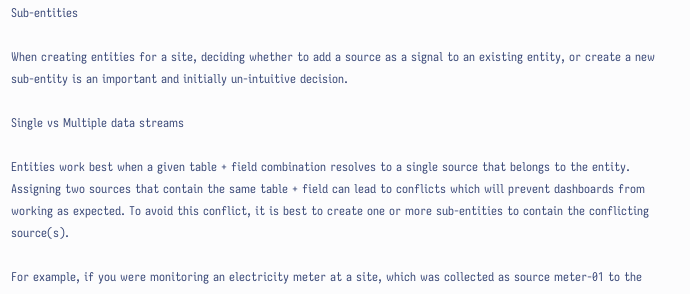Sub-entities

When creating entities for a site, deciding whether to add a source as a signal to an existing entity, or create a new sub-entity is an important and initially un-intuitive decision.

Single vs Multiple data streams

Entities work best when a given table + field combination resolves to a single source that belongs to the entity. Assigning two sources that contain the same table + field can lead to conflicts which will prevent dashboards from working as expected. To avoid this conflict, it is best to create one or more sub-entities to contain the conflicting source(s).

For example, if you were monitoring an electricity meter at a site, which was collected as source meter-01 to the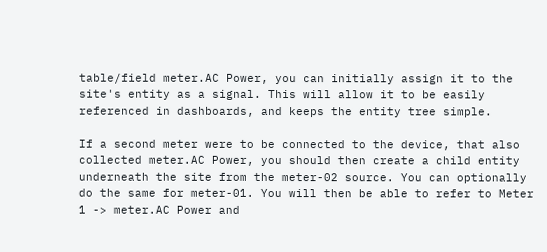table/field meter.AC Power, you can initially assign it to the site's entity as a signal. This will allow it to be easily referenced in dashboards, and keeps the entity tree simple.

If a second meter were to be connected to the device, that also collected meter.AC Power, you should then create a child entity underneath the site from the meter-02 source. You can optionally do the same for meter-01. You will then be able to refer to Meter 1 -> meter.AC Power and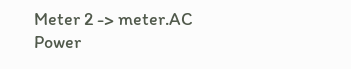Meter 2 -> meter.AC Power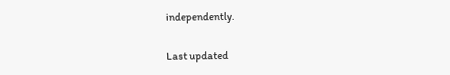independently.

Last updated